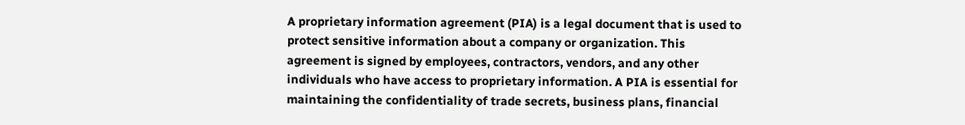A proprietary information agreement (PIA) is a legal document that is used to protect sensitive information about a company or organization. This agreement is signed by employees, contractors, vendors, and any other individuals who have access to proprietary information. A PIA is essential for maintaining the confidentiality of trade secrets, business plans, financial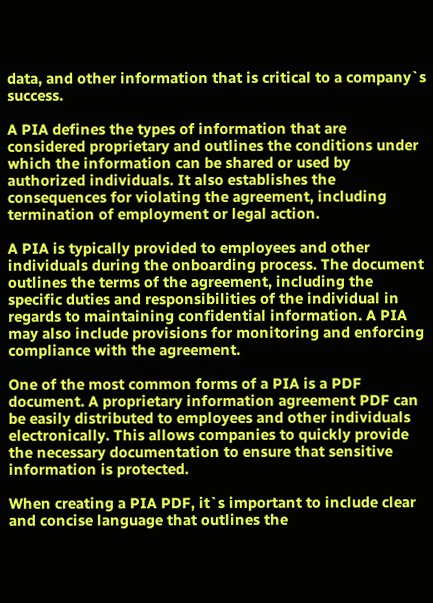data, and other information that is critical to a company`s success.

A PIA defines the types of information that are considered proprietary and outlines the conditions under which the information can be shared or used by authorized individuals. It also establishes the consequences for violating the agreement, including termination of employment or legal action.

A PIA is typically provided to employees and other individuals during the onboarding process. The document outlines the terms of the agreement, including the specific duties and responsibilities of the individual in regards to maintaining confidential information. A PIA may also include provisions for monitoring and enforcing compliance with the agreement.

One of the most common forms of a PIA is a PDF document. A proprietary information agreement PDF can be easily distributed to employees and other individuals electronically. This allows companies to quickly provide the necessary documentation to ensure that sensitive information is protected.

When creating a PIA PDF, it`s important to include clear and concise language that outlines the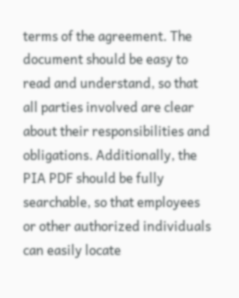terms of the agreement. The document should be easy to read and understand, so that all parties involved are clear about their responsibilities and obligations. Additionally, the PIA PDF should be fully searchable, so that employees or other authorized individuals can easily locate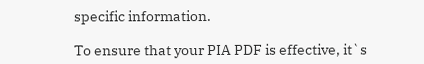specific information.

To ensure that your PIA PDF is effective, it`s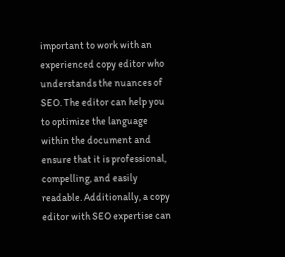important to work with an experienced copy editor who understands the nuances of SEO. The editor can help you to optimize the language within the document and ensure that it is professional, compelling, and easily readable. Additionally, a copy editor with SEO expertise can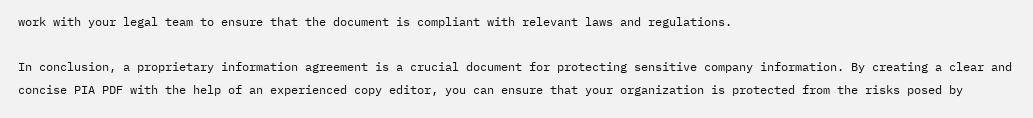work with your legal team to ensure that the document is compliant with relevant laws and regulations.

In conclusion, a proprietary information agreement is a crucial document for protecting sensitive company information. By creating a clear and concise PIA PDF with the help of an experienced copy editor, you can ensure that your organization is protected from the risks posed by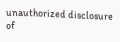unauthorized disclosure of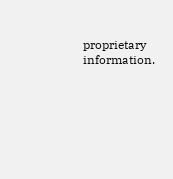proprietary information.